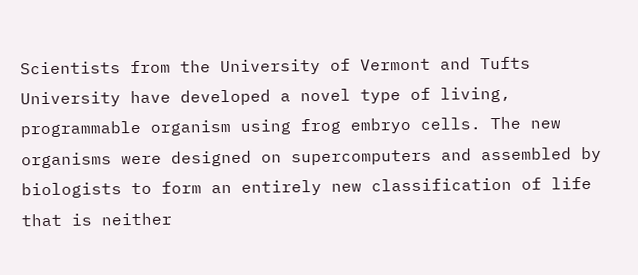Scientists from the University of Vermont and Tufts University have developed a novel type of living, programmable organism using frog embryo cells. The new organisms were designed on supercomputers and assembled by biologists to form an entirely new classification of life that is neither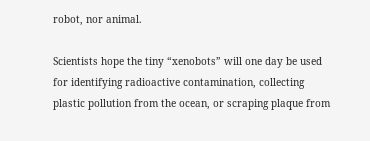robot, nor animal.

Scientists hope the tiny “xenobots” will one day be used for identifying radioactive contamination, collecting plastic pollution from the ocean, or scraping plaque from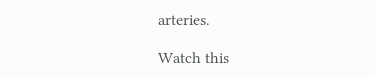arteries.

Watch this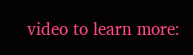video to learn more: